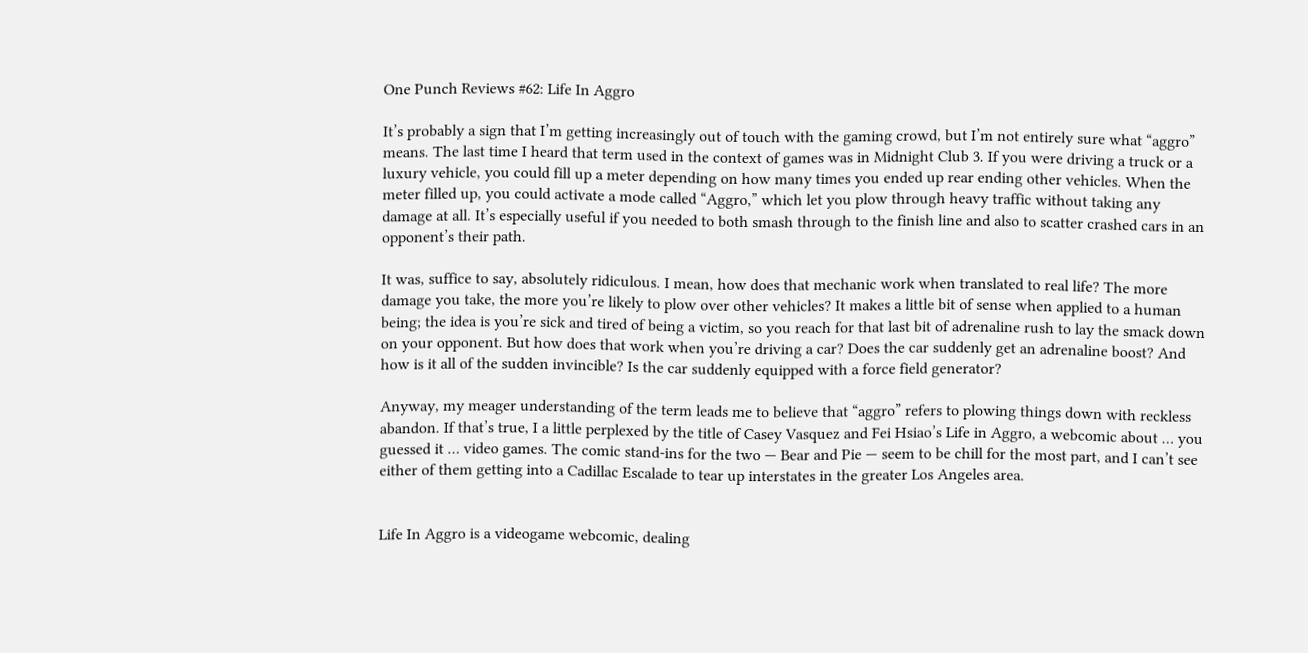One Punch Reviews #62: Life In Aggro

It’s probably a sign that I’m getting increasingly out of touch with the gaming crowd, but I’m not entirely sure what “aggro” means. The last time I heard that term used in the context of games was in Midnight Club 3. If you were driving a truck or a luxury vehicle, you could fill up a meter depending on how many times you ended up rear ending other vehicles. When the meter filled up, you could activate a mode called “Aggro,” which let you plow through heavy traffic without taking any damage at all. It’s especially useful if you needed to both smash through to the finish line and also to scatter crashed cars in an opponent’s their path.

It was, suffice to say, absolutely ridiculous. I mean, how does that mechanic work when translated to real life? The more damage you take, the more you’re likely to plow over other vehicles? It makes a little bit of sense when applied to a human being; the idea is you’re sick and tired of being a victim, so you reach for that last bit of adrenaline rush to lay the smack down on your opponent. But how does that work when you’re driving a car? Does the car suddenly get an adrenaline boost? And how is it all of the sudden invincible? Is the car suddenly equipped with a force field generator?

Anyway, my meager understanding of the term leads me to believe that “aggro” refers to plowing things down with reckless abandon. If that’s true, I a little perplexed by the title of Casey Vasquez and Fei Hsiao’s Life in Aggro, a webcomic about … you guessed it … video games. The comic stand-ins for the two — Bear and Pie — seem to be chill for the most part, and I can’t see either of them getting into a Cadillac Escalade to tear up interstates in the greater Los Angeles area.


Life In Aggro is a videogame webcomic, dealing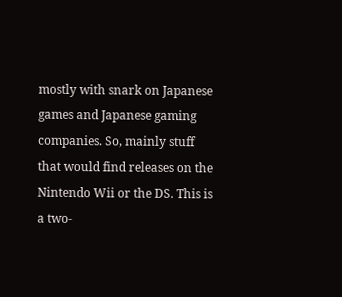mostly with snark on Japanese games and Japanese gaming companies. So, mainly stuff that would find releases on the Nintendo Wii or the DS. This is a two-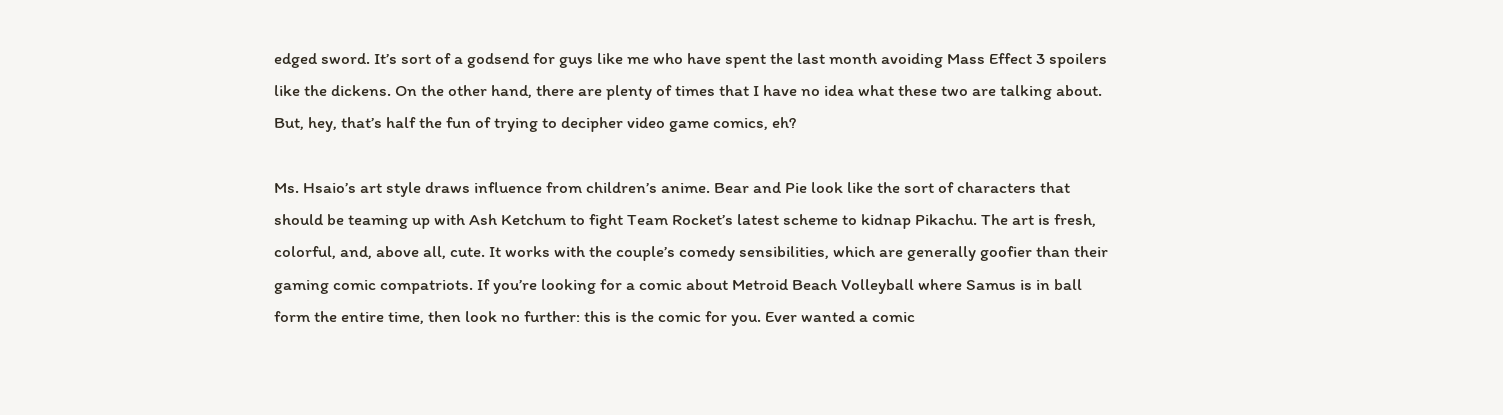edged sword. It’s sort of a godsend for guys like me who have spent the last month avoiding Mass Effect 3 spoilers like the dickens. On the other hand, there are plenty of times that I have no idea what these two are talking about. But, hey, that’s half the fun of trying to decipher video game comics, eh?

Ms. Hsaio’s art style draws influence from children’s anime. Bear and Pie look like the sort of characters that should be teaming up with Ash Ketchum to fight Team Rocket’s latest scheme to kidnap Pikachu. The art is fresh, colorful, and, above all, cute. It works with the couple’s comedy sensibilities, which are generally goofier than their gaming comic compatriots. If you’re looking for a comic about Metroid Beach Volleyball where Samus is in ball form the entire time, then look no further: this is the comic for you. Ever wanted a comic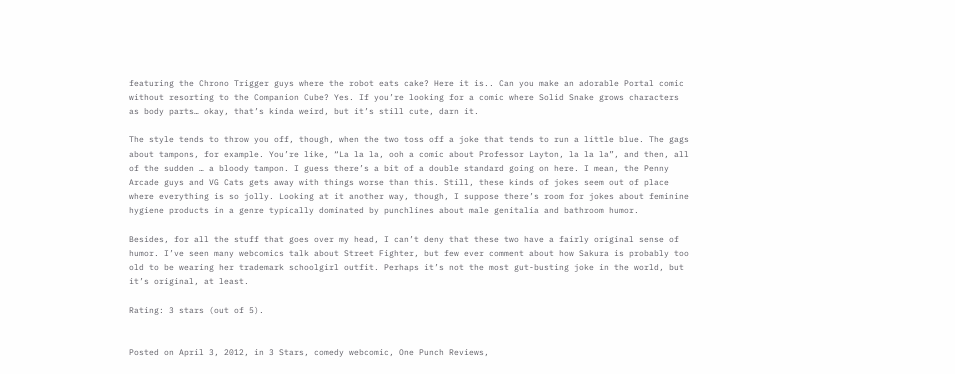featuring the Chrono Trigger guys where the robot eats cake? Here it is.. Can you make an adorable Portal comic without resorting to the Companion Cube? Yes. If you’re looking for a comic where Solid Snake grows characters as body parts… okay, that’s kinda weird, but it’s still cute, darn it.

The style tends to throw you off, though, when the two toss off a joke that tends to run a little blue. The gags about tampons, for example. You’re like, “La la la, ooh a comic about Professor Layton, la la la”, and then, all of the sudden … a bloody tampon. I guess there’s a bit of a double standard going on here. I mean, the Penny Arcade guys and VG Cats gets away with things worse than this. Still, these kinds of jokes seem out of place where everything is so jolly. Looking at it another way, though, I suppose there’s room for jokes about feminine hygiene products in a genre typically dominated by punchlines about male genitalia and bathroom humor.

Besides, for all the stuff that goes over my head, I can’t deny that these two have a fairly original sense of humor. I’ve seen many webcomics talk about Street Fighter, but few ever comment about how Sakura is probably too old to be wearing her trademark schoolgirl outfit. Perhaps it’s not the most gut-busting joke in the world, but it’s original, at least.

Rating: 3 stars (out of 5).


Posted on April 3, 2012, in 3 Stars, comedy webcomic, One Punch Reviews,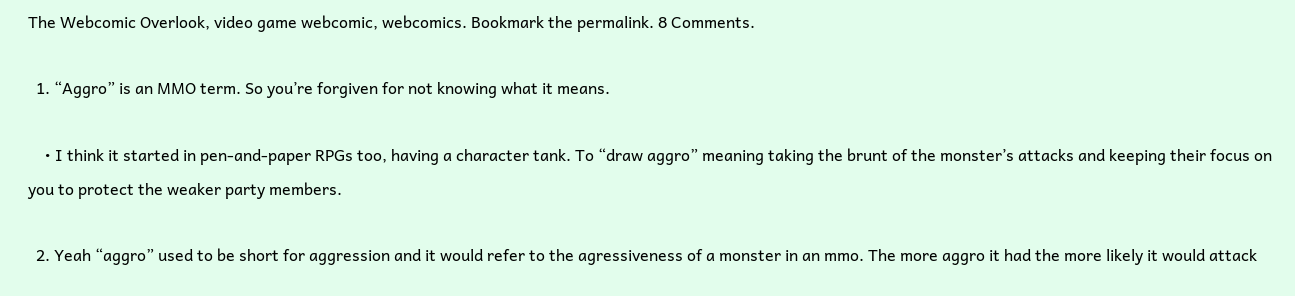The Webcomic Overlook, video game webcomic, webcomics. Bookmark the permalink. 8 Comments.

  1. “Aggro” is an MMO term. So you’re forgiven for not knowing what it means.

    • I think it started in pen-and-paper RPGs too, having a character tank. To “draw aggro” meaning taking the brunt of the monster’s attacks and keeping their focus on you to protect the weaker party members.

  2. Yeah “aggro” used to be short for aggression and it would refer to the agressiveness of a monster in an mmo. The more aggro it had the more likely it would attack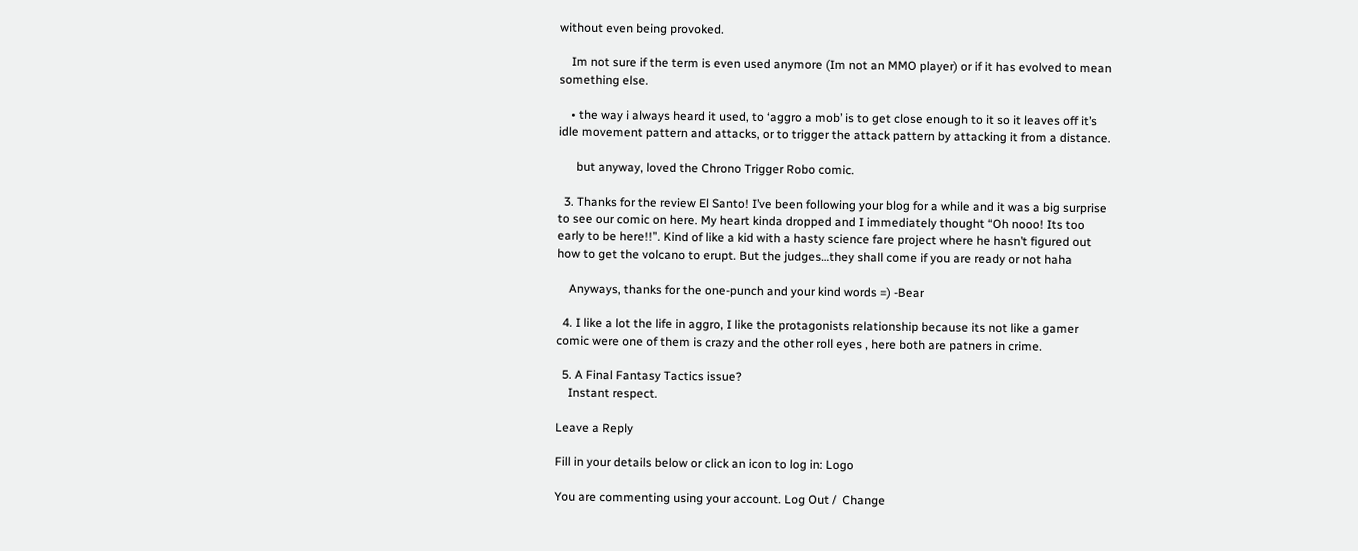without even being provoked.

    Im not sure if the term is even used anymore (Im not an MMO player) or if it has evolved to mean something else.

    • the way i always heard it used, to ‘aggro a mob’ is to get close enough to it so it leaves off it’s idle movement pattern and attacks, or to trigger the attack pattern by attacking it from a distance.

      but anyway, loved the Chrono Trigger Robo comic.

  3. Thanks for the review El Santo! I’ve been following your blog for a while and it was a big surprise to see our comic on here. My heart kinda dropped and I immediately thought “Oh nooo! Its too early to be here!!”. Kind of like a kid with a hasty science fare project where he hasn’t figured out how to get the volcano to erupt. But the judges…they shall come if you are ready or not haha

    Anyways, thanks for the one-punch and your kind words =) -Bear

  4. I like a lot the life in aggro, I like the protagonists relationship because its not like a gamer comic were one of them is crazy and the other roll eyes , here both are patners in crime.

  5. A Final Fantasy Tactics issue?
    Instant respect.

Leave a Reply

Fill in your details below or click an icon to log in: Logo

You are commenting using your account. Log Out /  Change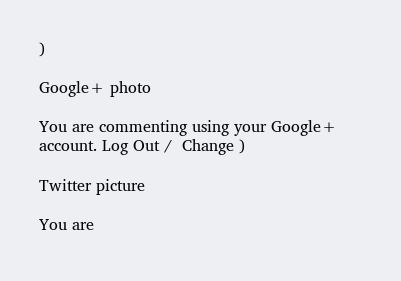)

Google+ photo

You are commenting using your Google+ account. Log Out /  Change )

Twitter picture

You are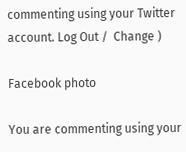commenting using your Twitter account. Log Out /  Change )

Facebook photo

You are commenting using your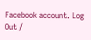Facebook account. Log Out /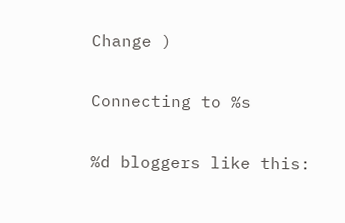Change )

Connecting to %s

%d bloggers like this: